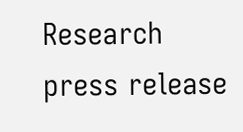Research press release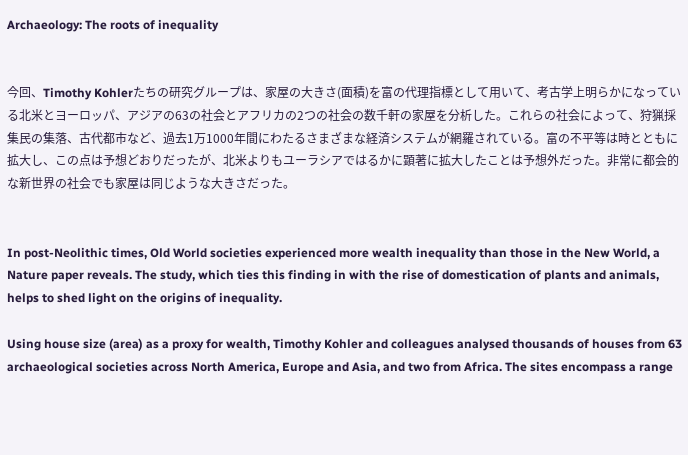Archaeology: The roots of inequality


今回、Timothy Kohlerたちの研究グループは、家屋の大きさ(面積)を富の代理指標として用いて、考古学上明らかになっている北米とヨーロッパ、アジアの63の社会とアフリカの2つの社会の数千軒の家屋を分析した。これらの社会によって、狩猟採集民の集落、古代都市など、過去1万1000年間にわたるさまざまな経済システムが網羅されている。富の不平等は時とともに拡大し、この点は予想どおりだったが、北米よりもユーラシアではるかに顕著に拡大したことは予想外だった。非常に都会的な新世界の社会でも家屋は同じような大きさだった。


In post-Neolithic times, Old World societies experienced more wealth inequality than those in the New World, a Nature paper reveals. The study, which ties this finding in with the rise of domestication of plants and animals, helps to shed light on the origins of inequality.

Using house size (area) as a proxy for wealth, Timothy Kohler and colleagues analysed thousands of houses from 63 archaeological societies across North America, Europe and Asia, and two from Africa. The sites encompass a range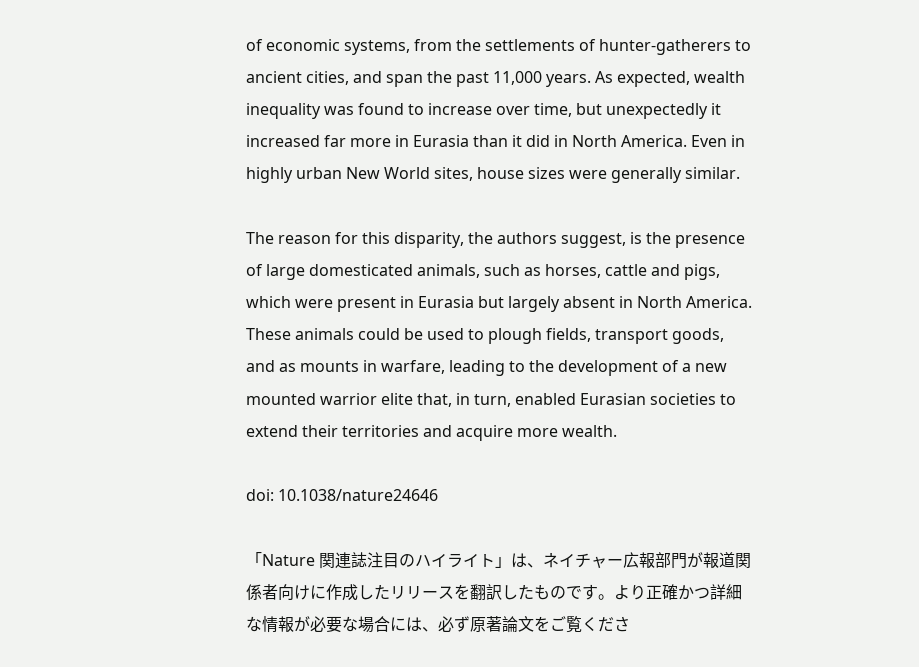of economic systems, from the settlements of hunter-gatherers to ancient cities, and span the past 11,000 years. As expected, wealth inequality was found to increase over time, but unexpectedly it increased far more in Eurasia than it did in North America. Even in highly urban New World sites, house sizes were generally similar.

The reason for this disparity, the authors suggest, is the presence of large domesticated animals, such as horses, cattle and pigs, which were present in Eurasia but largely absent in North America. These animals could be used to plough fields, transport goods, and as mounts in warfare, leading to the development of a new mounted warrior elite that, in turn, enabled Eurasian societies to extend their territories and acquire more wealth.

doi: 10.1038/nature24646

「Nature 関連誌注目のハイライト」は、ネイチャー広報部門が報道関係者向けに作成したリリースを翻訳したものです。より正確かつ詳細な情報が必要な場合には、必ず原著論文をご覧くださ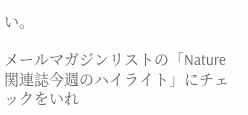い。

メールマガジンリストの「Nature 関連誌今週のハイライト」にチェックをいれ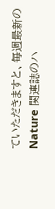ていただきますと、毎週最新のNature 関連誌のハ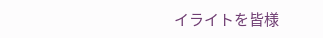イライトを皆様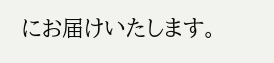にお届けいたします。